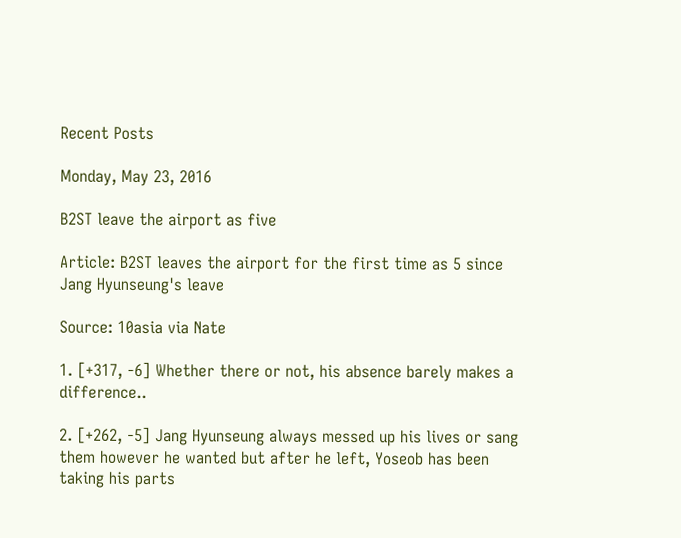Recent Posts

Monday, May 23, 2016

B2ST leave the airport as five

Article: B2ST leaves the airport for the first time as 5 since Jang Hyunseung's leave

Source: 10asia via Nate

1. [+317, -6] Whether there or not, his absence barely makes a difference..

2. [+262, -5] Jang Hyunseung always messed up his lives or sang them however he wanted but after he left, Yoseob has been taking his parts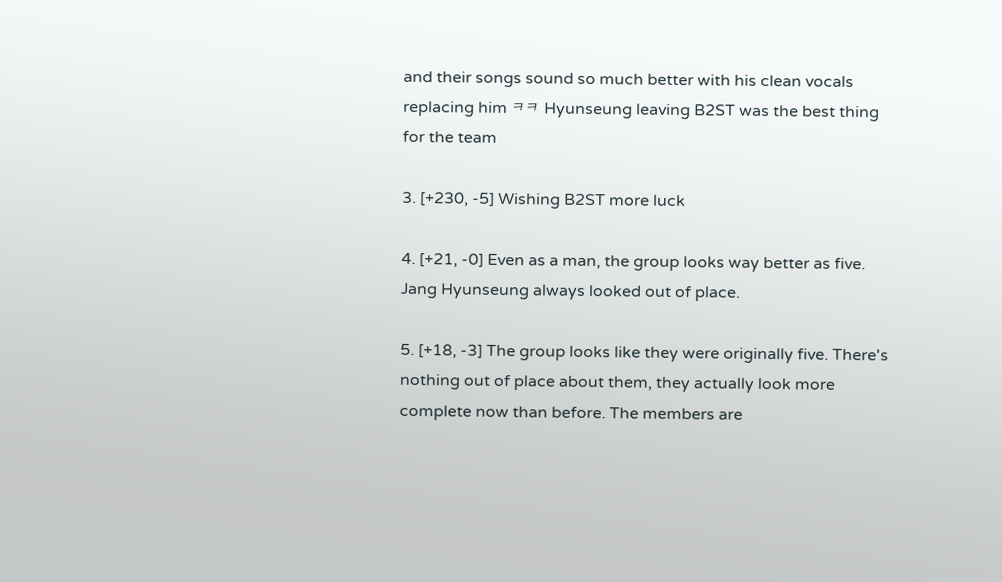and their songs sound so much better with his clean vocals replacing him ㅋㅋ Hyunseung leaving B2ST was the best thing for the team

3. [+230, -5] Wishing B2ST more luck

4. [+21, -0] Even as a man, the group looks way better as five. Jang Hyunseung always looked out of place.

5. [+18, -3] The group looks like they were originally five. There's nothing out of place about them, they actually look more complete now than before. The members are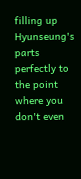filling up Hyunseung's parts perfectly to the point where you don't even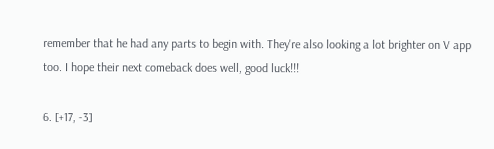remember that he had any parts to begin with. They're also looking a lot brighter on V app too. I hope their next comeback does well, good luck!!!

6. [+17, -3]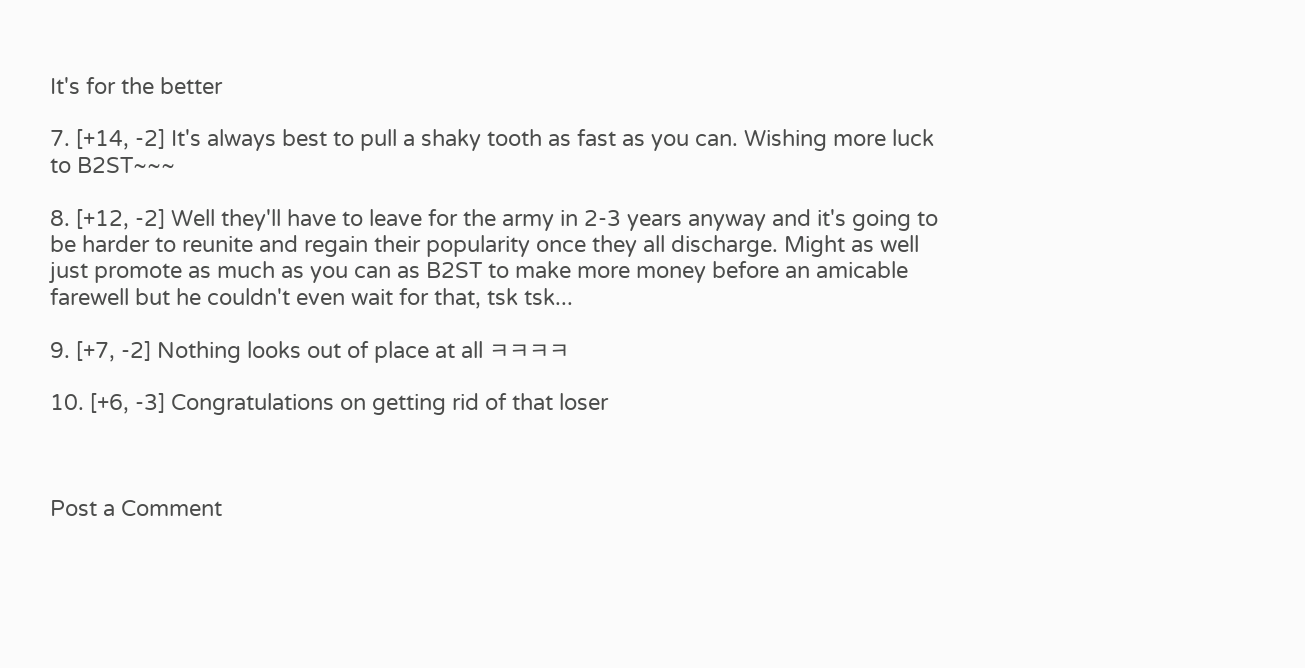It's for the better

7. [+14, -2] It's always best to pull a shaky tooth as fast as you can. Wishing more luck to B2ST~~~

8. [+12, -2] Well they'll have to leave for the army in 2-3 years anyway and it's going to be harder to reunite and regain their popularity once they all discharge. Might as well just promote as much as you can as B2ST to make more money before an amicable farewell but he couldn't even wait for that, tsk tsk...

9. [+7, -2] Nothing looks out of place at all ㅋㅋㅋㅋ

10. [+6, -3] Congratulations on getting rid of that loser



Post a Comment